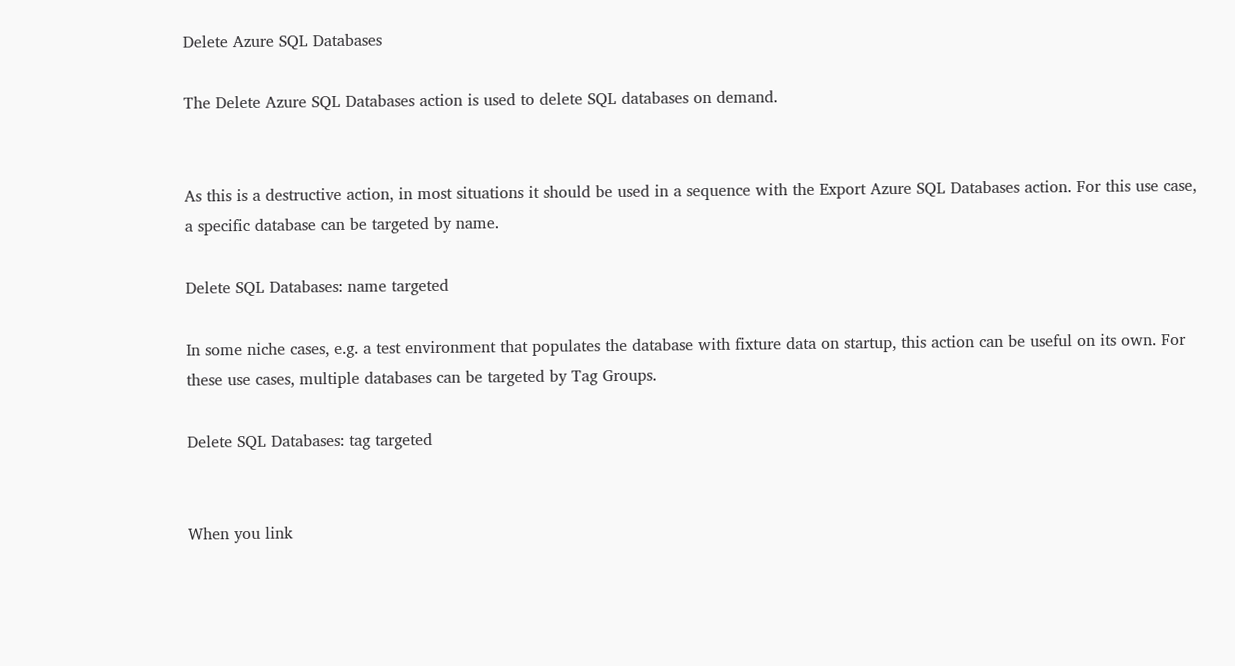Delete Azure SQL Databases

The Delete Azure SQL Databases action is used to delete SQL databases on demand.


As this is a destructive action, in most situations it should be used in a sequence with the Export Azure SQL Databases action. For this use case, a specific database can be targeted by name.

Delete SQL Databases: name targeted

In some niche cases, e.g. a test environment that populates the database with fixture data on startup, this action can be useful on its own. For these use cases, multiple databases can be targeted by Tag Groups.

Delete SQL Databases: tag targeted


When you link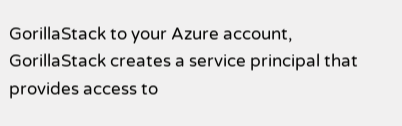GorillaStack to your Azure account, GorillaStack creates a service principal that provides access to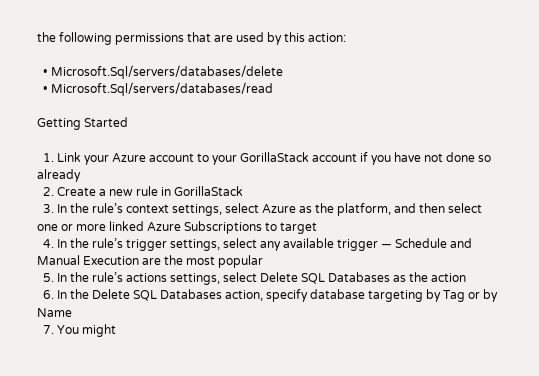the following permissions that are used by this action:

  • Microsoft.Sql/servers/databases/delete
  • Microsoft.Sql/servers/databases/read

Getting Started

  1. Link your Azure account to your GorillaStack account if you have not done so already
  2. Create a new rule in GorillaStack
  3. In the rule’s context settings, select Azure as the platform, and then select one or more linked Azure Subscriptions to target
  4. In the rule’s trigger settings, select any available trigger — Schedule and Manual Execution are the most popular
  5. In the rule’s actions settings, select Delete SQL Databases as the action
  6. In the Delete SQL Databases action, specify database targeting by Tag or by Name
  7. You might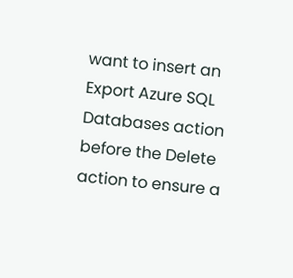want to insert an Export Azure SQL Databases action before the Delete action to ensure a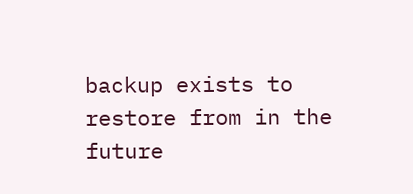backup exists to restore from in the future